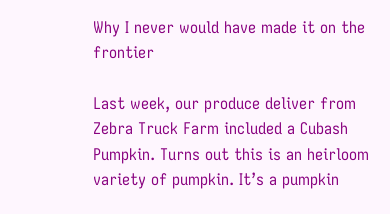Why I never would have made it on the frontier

Last week, our produce deliver from Zebra Truck Farm included a Cubash Pumpkin. Turns out this is an heirloom variety of pumpkin. It’s a pumpkin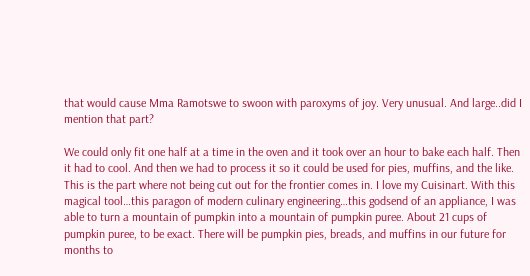that would cause Mma Ramotswe to swoon with paroxyms of joy. Very unusual. And large..did I mention that part?

We could only fit one half at a time in the oven and it took over an hour to bake each half. Then it had to cool. And then we had to process it so it could be used for pies, muffins, and the like. This is the part where not being cut out for the frontier comes in. I love my Cuisinart. With this magical tool…this paragon of modern culinary engineering…this godsend of an appliance, I was able to turn a mountain of pumpkin into a mountain of pumpkin puree. About 21 cups of pumpkin puree, to be exact. There will be pumpkin pies, breads, and muffins in our future for months to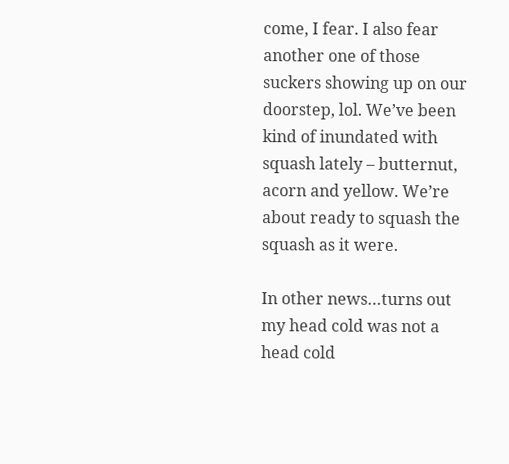come, I fear. I also fear another one of those suckers showing up on our doorstep, lol. We’ve been kind of inundated with squash lately – butternut, acorn and yellow. We’re about ready to squash the squash as it were.

In other news…turns out my head cold was not a head cold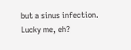but a sinus infection. Lucky me, eh?